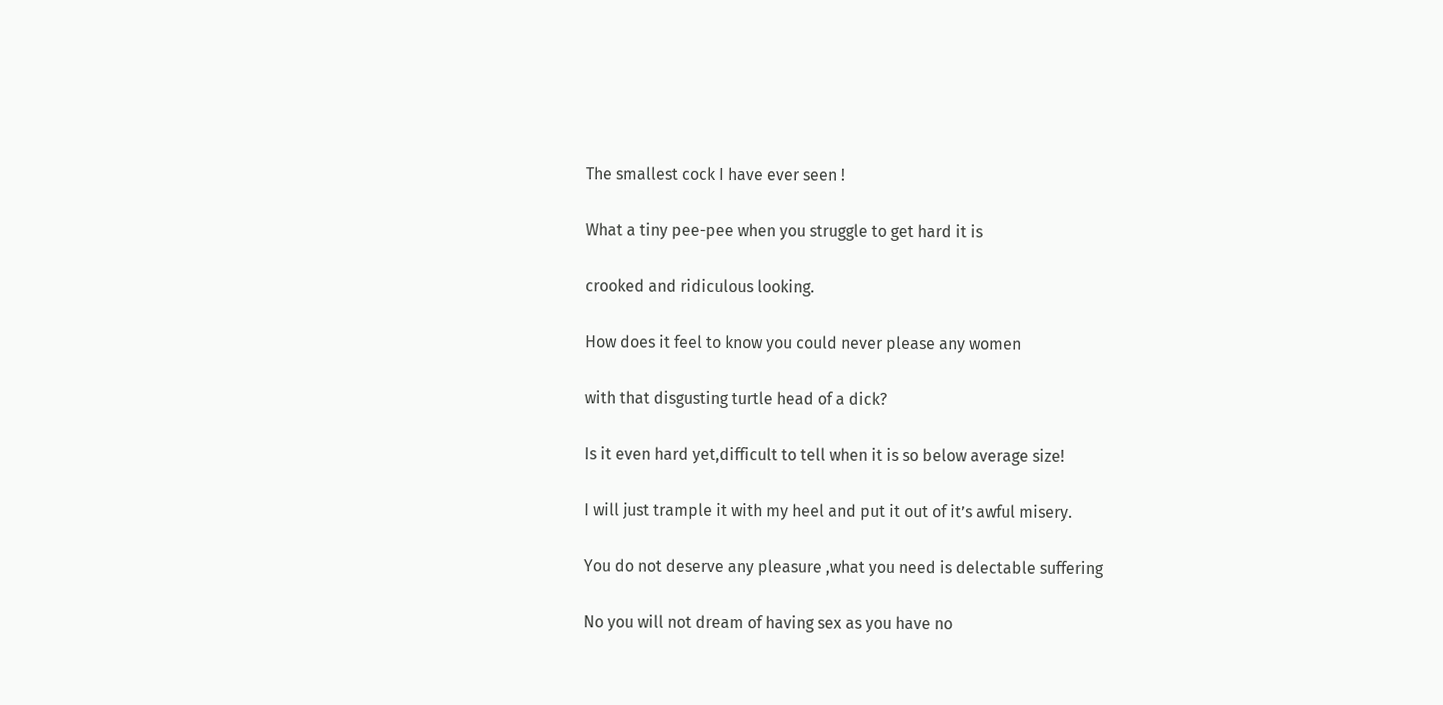The smallest cock I have ever seen !

What a tiny pee-pee when you struggle to get hard it is

crooked and ridiculous looking.

How does it feel to know you could never please any women

with that disgusting turtle head of a dick?

Is it even hard yet,difficult to tell when it is so below average size!

I will just trample it with my heel and put it out of it’s awful misery.

You do not deserve any pleasure ,what you need is delectable suffering

No you will not dream of having sex as you have no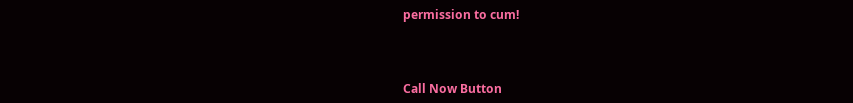permission to cum!



Call Now Button